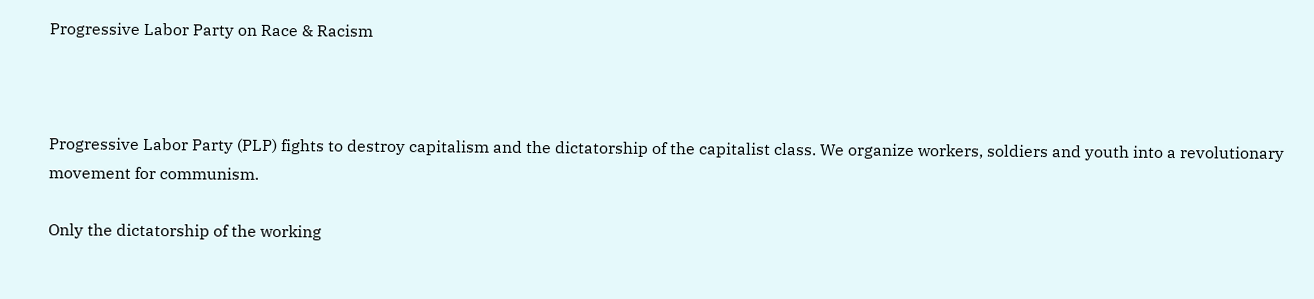Progressive Labor Party on Race & Racism



Progressive Labor Party (PLP) fights to destroy capitalism and the dictatorship of the capitalist class. We organize workers, soldiers and youth into a revolutionary movement for communism.

Only the dictatorship of the working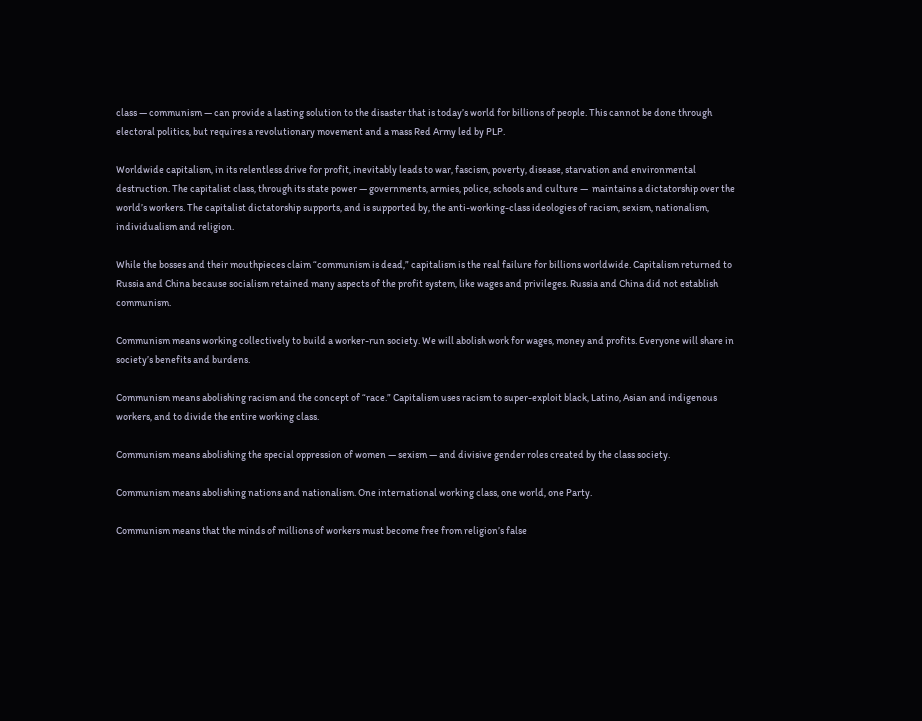class — communism — can provide a lasting solution to the disaster that is today’s world for billions of people. This cannot be done through electoral politics, but requires a revolutionary movement and a mass Red Army led by PLP.

Worldwide capitalism, in its relentless drive for profit, inevitably leads to war, fascism, poverty, disease, starvation and environmental destruction. The capitalist class, through its state power — governments, armies, police, schools and culture —  maintains a dictatorship over the world’s workers. The capitalist dictatorship supports, and is supported by, the anti-working-class ideologies of racism, sexism, nationalism, individualism and religion.

While the bosses and their mouthpieces claim “communism is dead,” capitalism is the real failure for billions worldwide. Capitalism returned to Russia and China because socialism retained many aspects of the profit system, like wages and privileges. Russia and China did not establish communism.

Communism means working collectively to build a worker-run society. We will abolish work for wages, money and profits. Everyone will share in society’s benefits and burdens.

Communism means abolishing racism and the concept of “race.” Capitalism uses racism to super-exploit black, Latino, Asian and indigenous workers, and to divide the entire working class.

Communism means abolishing the special oppression of women — sexism — and divisive gender roles created by the class society.

Communism means abolishing nations and nationalism. One international working class, one world, one Party.

Communism means that the minds of millions of workers must become free from religion’s false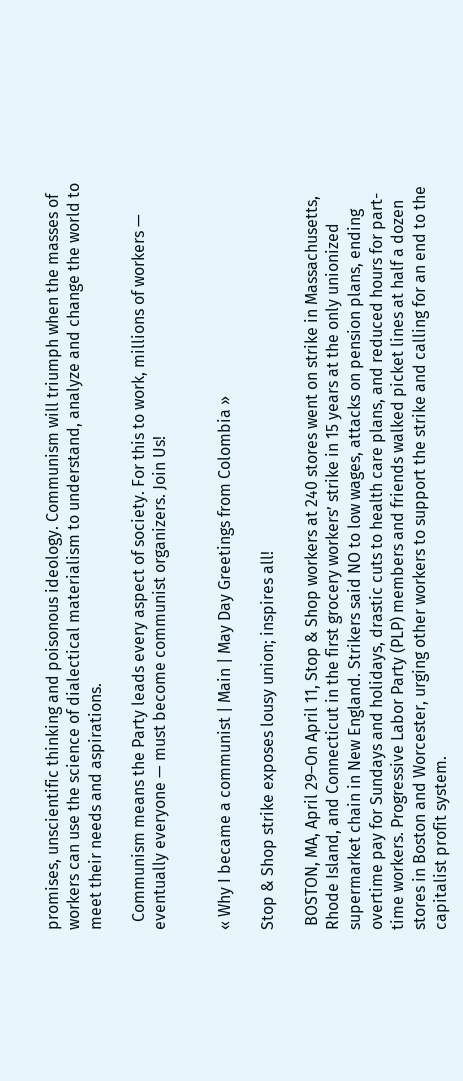promises, unscientific thinking and poisonous ideology. Communism will triumph when the masses of workers can use the science of dialectical materialism to understand, analyze and change the world to meet their needs and aspirations.

  Communism means the Party leads every aspect of society. For this to work, millions of workers — eventually everyone — must become communist organizers. Join Us!


« Why I became a communist | Main | May Day Greetings from Colombia »

Stop & Shop strike exposes lousy union; inspires all!

 BOSTON, MA, April 29–On April 11, Stop & Shop workers at 240 stores went on strike in Massachusetts, Rhode Island, and Connecticut in the first grocery workers’ strike in 15 years at the only unionized supermarket chain in New England. Strikers said NO to low wages, attacks on pension plans, ending overtime pay for Sundays and holidays, drastic cuts to health care plans, and reduced hours for part-time workers. Progressive Labor Party (PLP) members and friends walked picket lines at half a dozen stores in Boston and Worcester, urging other workers to support the strike and calling for an end to the capitalist profit system.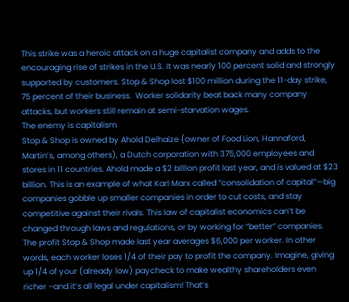This strike was a heroic attack on a huge capitalist company and adds to the encouraging rise of strikes in the U.S. It was nearly 100 percent solid and strongly supported by customers. Stop & Shop lost $100 million during the 11-day strike, 75 percent of their business.  Worker solidarity beat back many company attacks, but workers still remain at semi-starvation wages.
The enemy is capitalism
Stop & Shop is owned by Ahold Delhaize (owner of Food Lion, Hannaford, Martin’s, among others), a Dutch corporation with 375,000 employees and stores in 11 countries. Ahold made a $2 billion profit last year, and is valued at $23 billion. This is an example of what Karl Marx called “consolidation of capital”—big companies gobble up smaller companies in order to cut costs, and stay competitive against their rivals. This law of capitalist economics can’t be changed through laws and regulations, or by working for “better” companies. The profit Stop & Shop made last year averages $6,000 per worker. In other words, each worker loses 1/4 of their pay to profit the company. Imagine, giving up 1/4 of your (already low) paycheck to make wealthy shareholders even richer –and it’s all legal under capitalism! That’s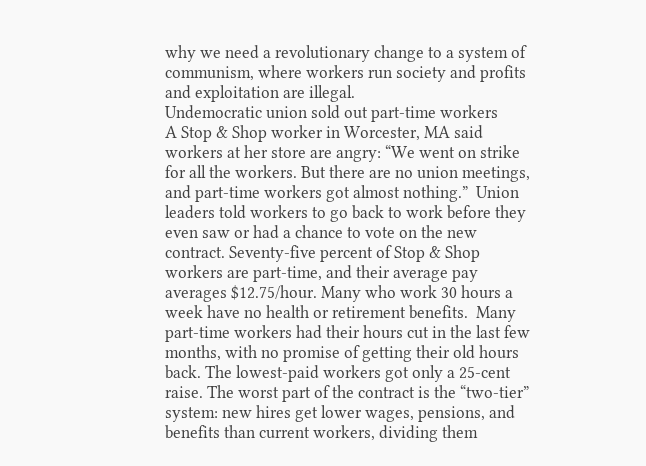why we need a revolutionary change to a system of communism, where workers run society and profits and exploitation are illegal.
Undemocratic union sold out part-time workers
A Stop & Shop worker in Worcester, MA said workers at her store are angry: “We went on strike for all the workers. But there are no union meetings, and part-time workers got almost nothing.”  Union leaders told workers to go back to work before they even saw or had a chance to vote on the new contract. Seventy-five percent of Stop & Shop workers are part-time, and their average pay averages $12.75/hour. Many who work 30 hours a week have no health or retirement benefits.  Many part-time workers had their hours cut in the last few months, with no promise of getting their old hours back. The lowest-paid workers got only a 25-cent raise. The worst part of the contract is the “two-tier” system: new hires get lower wages, pensions, and benefits than current workers, dividing them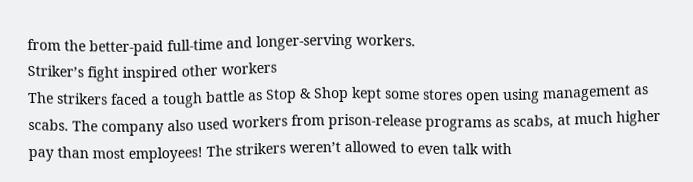from the better-paid full-time and longer-serving workers.
Striker’s fight inspired other workers
The strikers faced a tough battle as Stop & Shop kept some stores open using management as scabs. The company also used workers from prison-release programs as scabs, at much higher pay than most employees! The strikers weren’t allowed to even talk with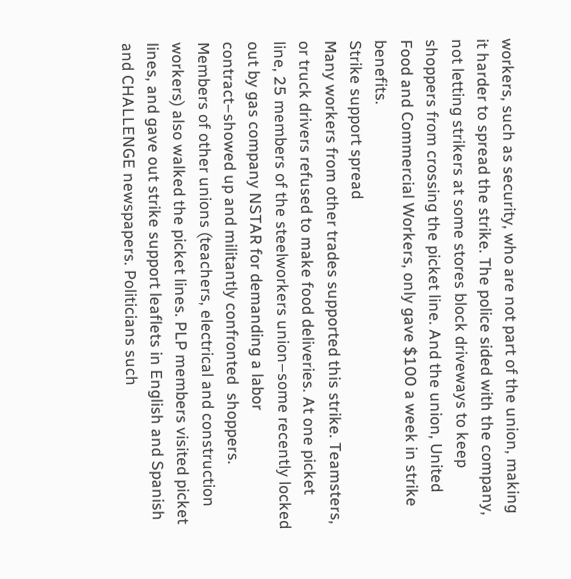workers, such as security, who are not part of the union, making it harder to spread the strike. The police sided with the company, not letting strikers at some stores block driveways to keep shoppers from crossing the picket line. And the union, United Food and Commercial Workers, only gave $100 a week in strike benefits.
Strike support spread
Many workers from other trades supported this strike. Teamsters, or truck drivers refused to make food deliveries. At one picket line, 25 members of the steelworkers union–some recently locked out by gas company NSTAR for demanding a labor contract–showed up and militantly confronted  shoppers. Members of other unions (teachers, electrical and construction workers) also walked the picket lines. PLP members visited picket lines, and gave out strike support leaflets in English and Spanish and CHALLENGE newspapers. Politicians such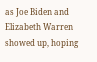as Joe Biden and Elizabeth Warren showed up, hoping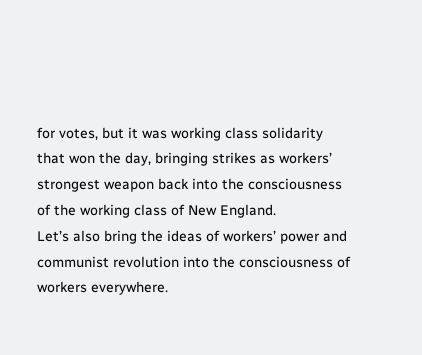for votes, but it was working class solidarity that won the day, bringing strikes as workers’ strongest weapon back into the consciousness of the working class of New England.
Let’s also bring the ideas of workers’ power and communist revolution into the consciousness of workers everywhere.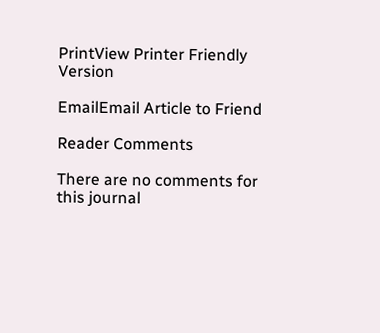PrintView Printer Friendly Version

EmailEmail Article to Friend

Reader Comments

There are no comments for this journal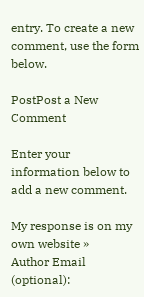entry. To create a new comment, use the form below.

PostPost a New Comment

Enter your information below to add a new comment.

My response is on my own website »
Author Email (optional):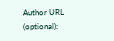Author URL (optional):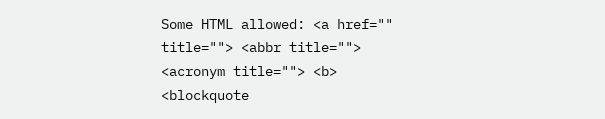Some HTML allowed: <a href="" title=""> <abbr title=""> <acronym title=""> <b> <blockquote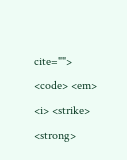cite=""> <code> <em> <i> <strike> <strong>